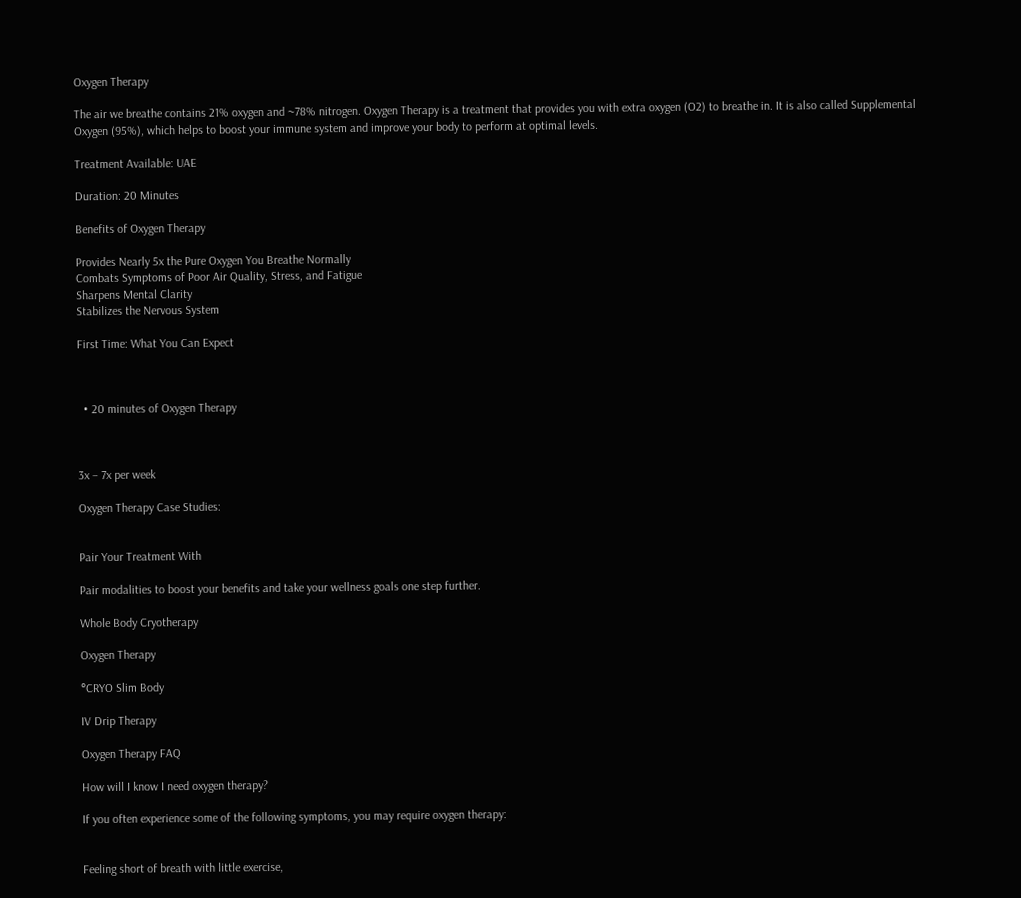Oxygen Therapy

The air we breathe contains 21% oxygen and ~78% nitrogen. Oxygen Therapy is a treatment that provides you with extra oxygen (O2) to breathe in. It is also called Supplemental Oxygen (95%), which helps to boost your immune system and improve your body to perform at optimal levels.

Treatment Available: UAE

Duration: 20 Minutes

Benefits of Oxygen Therapy

Provides Nearly 5x the Pure Oxygen You Breathe Normally
Combats Symptoms of Poor Air Quality, Stress, and Fatigue
Sharpens Mental Clarity
Stabilizes the Nervous System

First Time: What You Can Expect



  • 20 minutes of Oxygen Therapy



3x – 7x per week

Oxygen Therapy Case Studies:


Pair Your Treatment With

Pair modalities to boost your benefits and take your wellness goals one step further.

Whole Body Cryotherapy

Oxygen Therapy

°CRYO Slim Body

IV Drip Therapy

Oxygen Therapy FAQ

How will I know I need oxygen therapy?

If you often experience some of the following symptoms, you may require oxygen therapy:


Feeling short of breath with little exercise,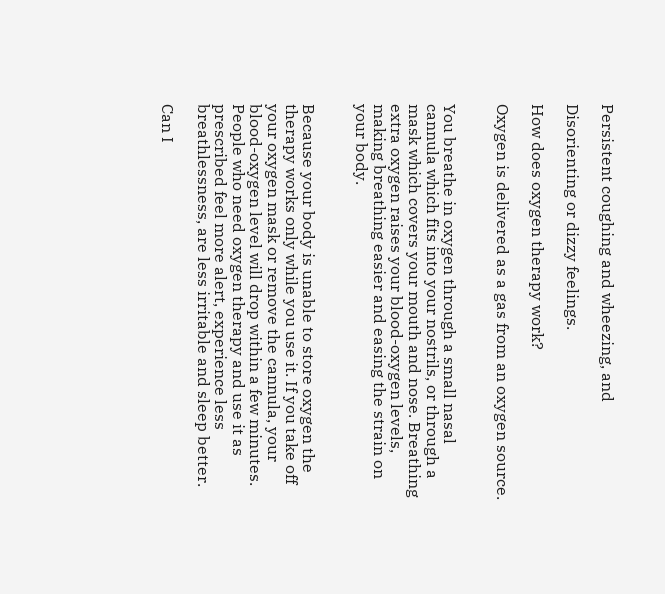Persistent coughing and wheezing, and

Disorienting or dizzy feelings.

How does oxygen therapy work?

Oxygen is delivered as a gas from an oxygen source.


You breathe in oxygen through a small nasal cannula which fits into your nostrils, or through a mask which covers your mouth and nose. Breathing extra oxygen raises your blood-oxygen levels, making breathing easier and easing the strain on your body.


Because your body is unable to store oxygen the therapy works only while you use it. If you take off your oxygen mask or remove the cannula, your blood-oxygen level will drop within a few minutes. People who need oxygen therapy and use it as prescribed feel more alert, experience less breathlessness, are less irritable and sleep better.

Can I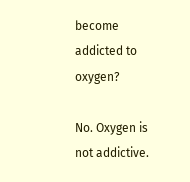become addicted to oxygen?

No. Oxygen is not addictive.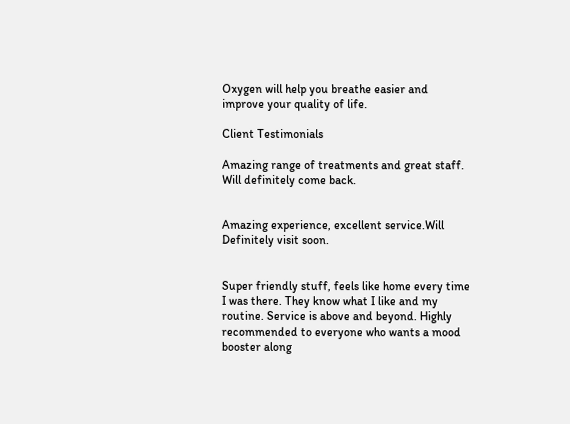Oxygen will help you breathe easier and improve your quality of life.

Client Testimonials

Amazing range of treatments and great staff. Will definitely come back.


Amazing experience, excellent service.Will Definitely visit soon.


Super friendly stuff, feels like home every time I was there. They know what I like and my routine. Service is above and beyond. Highly recommended to everyone who wants a mood booster along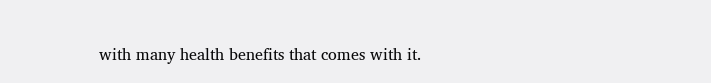with many health benefits that comes with it.